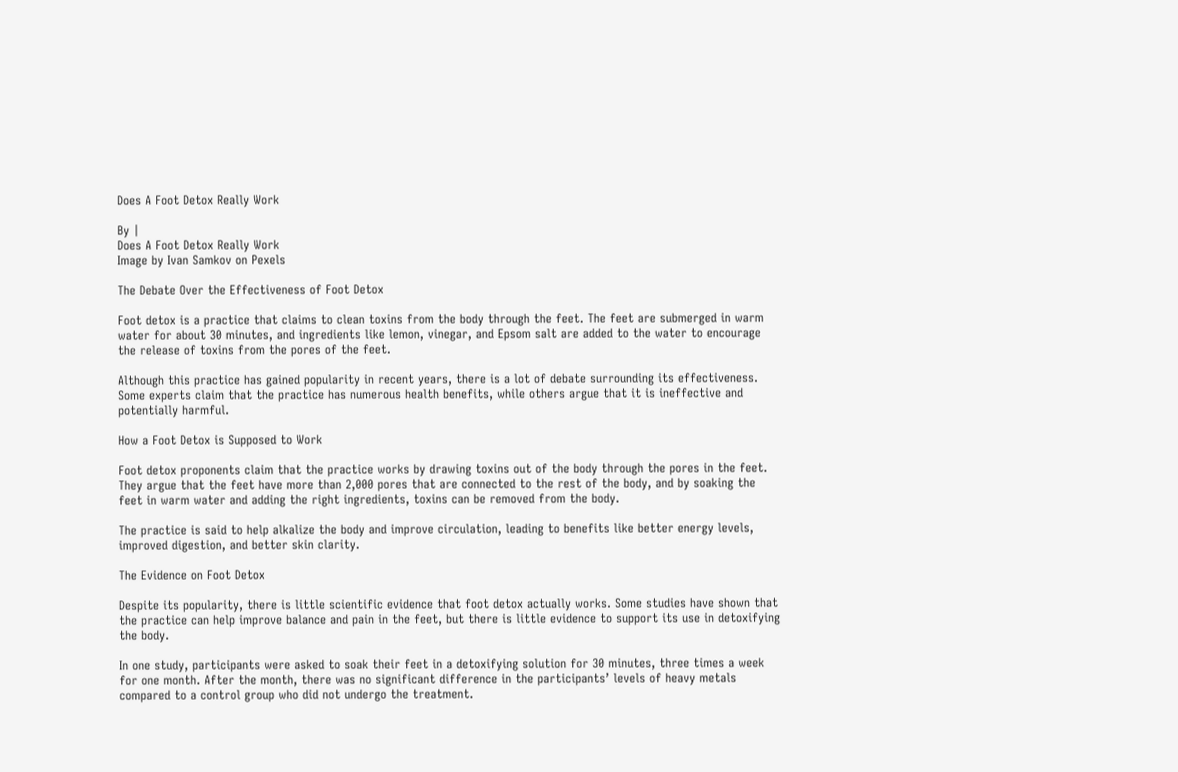Does A Foot Detox Really Work

By |
Does A Foot Detox Really Work
Image by Ivan Samkov on Pexels

The Debate Over the Effectiveness of Foot Detox

Foot detox is a practice that claims to clean toxins from the body through the feet. The feet are submerged in warm water for about 30 minutes, and ingredients like lemon, vinegar, and Epsom salt are added to the water to encourage the release of toxins from the pores of the feet.

Although this practice has gained popularity in recent years, there is a lot of debate surrounding its effectiveness. Some experts claim that the practice has numerous health benefits, while others argue that it is ineffective and potentially harmful.

How a Foot Detox is Supposed to Work

Foot detox proponents claim that the practice works by drawing toxins out of the body through the pores in the feet. They argue that the feet have more than 2,000 pores that are connected to the rest of the body, and by soaking the feet in warm water and adding the right ingredients, toxins can be removed from the body.

The practice is said to help alkalize the body and improve circulation, leading to benefits like better energy levels, improved digestion, and better skin clarity.

The Evidence on Foot Detox

Despite its popularity, there is little scientific evidence that foot detox actually works. Some studies have shown that the practice can help improve balance and pain in the feet, but there is little evidence to support its use in detoxifying the body.

In one study, participants were asked to soak their feet in a detoxifying solution for 30 minutes, three times a week for one month. After the month, there was no significant difference in the participants’ levels of heavy metals compared to a control group who did not undergo the treatment.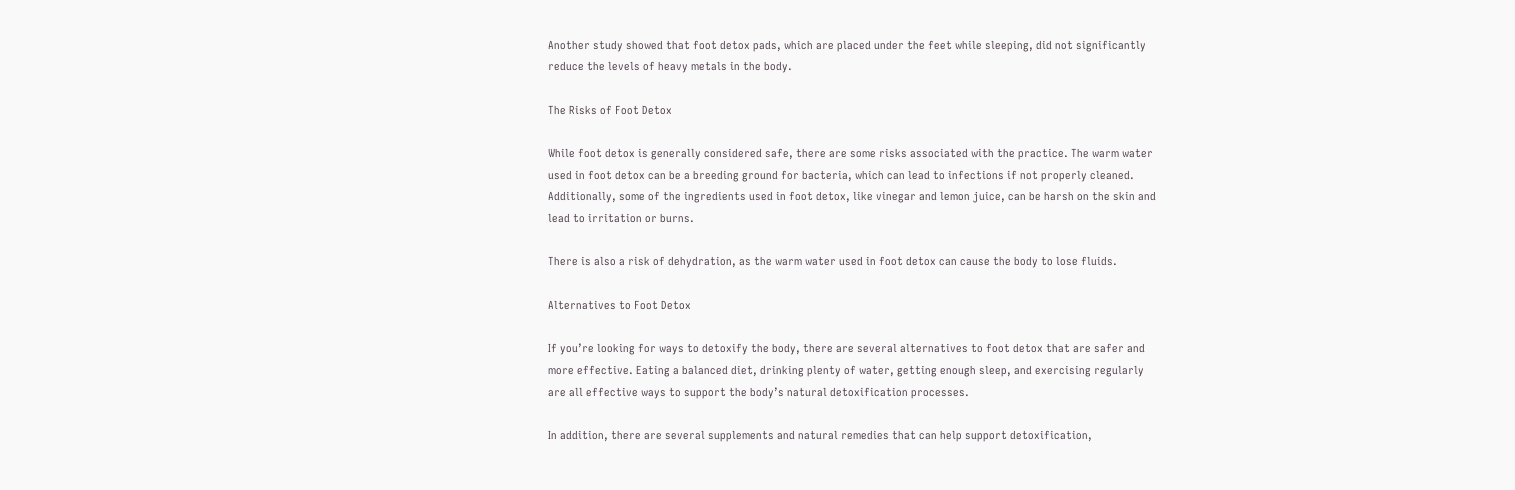Another study showed that foot detox pads, which are placed under the feet while sleeping, did not significantly reduce the levels of heavy metals in the body.

The Risks of Foot Detox

While foot detox is generally considered safe, there are some risks associated with the practice. The warm water used in foot detox can be a breeding ground for bacteria, which can lead to infections if not properly cleaned. Additionally, some of the ingredients used in foot detox, like vinegar and lemon juice, can be harsh on the skin and lead to irritation or burns.

There is also a risk of dehydration, as the warm water used in foot detox can cause the body to lose fluids.

Alternatives to Foot Detox

If you’re looking for ways to detoxify the body, there are several alternatives to foot detox that are safer and more effective. Eating a balanced diet, drinking plenty of water, getting enough sleep, and exercising regularly are all effective ways to support the body’s natural detoxification processes.

In addition, there are several supplements and natural remedies that can help support detoxification,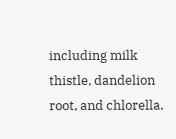including milk thistle, dandelion root, and chlorella.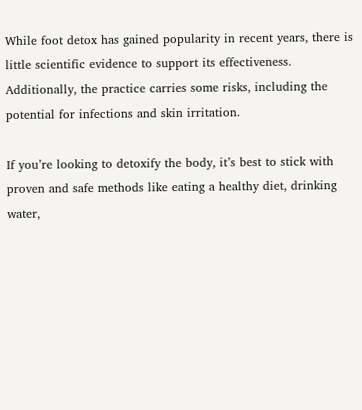While foot detox has gained popularity in recent years, there is little scientific evidence to support its effectiveness. Additionally, the practice carries some risks, including the potential for infections and skin irritation.

If you’re looking to detoxify the body, it’s best to stick with proven and safe methods like eating a healthy diet, drinking water,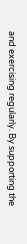and exercising regularly. By supporting the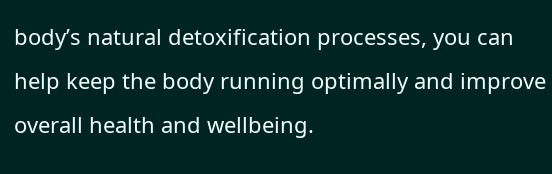body’s natural detoxification processes, you can help keep the body running optimally and improve overall health and wellbeing.